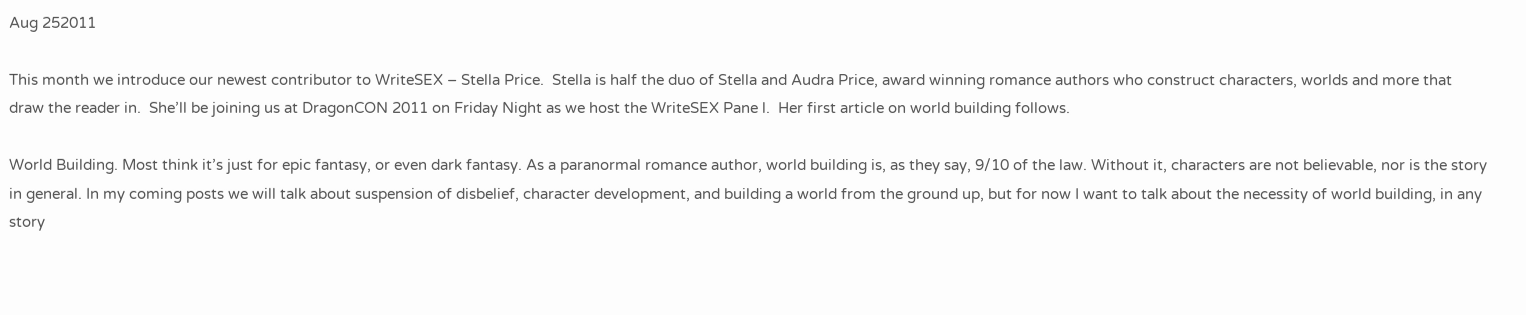Aug 252011

This month we introduce our newest contributor to WriteSEX – Stella Price.  Stella is half the duo of Stella and Audra Price, award winning romance authors who construct characters, worlds and more that draw the reader in.  She’ll be joining us at DragonCON 2011 on Friday Night as we host the WriteSEX Pane l.  Her first article on world building follows.

World Building. Most think it’s just for epic fantasy, or even dark fantasy. As a paranormal romance author, world building is, as they say, 9/10 of the law. Without it, characters are not believable, nor is the story in general. In my coming posts we will talk about suspension of disbelief, character development, and building a world from the ground up, but for now I want to talk about the necessity of world building, in any story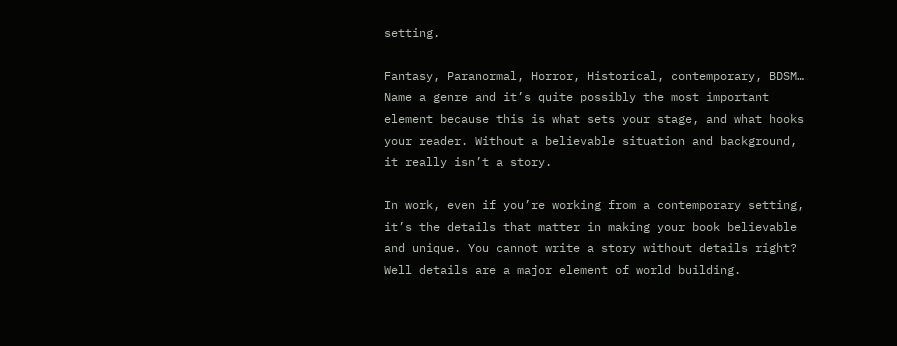setting.

Fantasy, Paranormal, Horror, Historical, contemporary, BDSM… Name a genre and it’s quite possibly the most important element because this is what sets your stage, and what hooks your reader. Without a believable situation and background, it really isn’t a story.

In work, even if you’re working from a contemporary setting, it’s the details that matter in making your book believable and unique. You cannot write a story without details right? Well details are a major element of world building.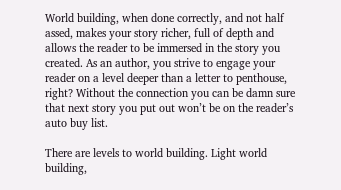World building, when done correctly, and not half assed, makes your story richer, full of depth and allows the reader to be immersed in the story you created. As an author, you strive to engage your reader on a level deeper than a letter to penthouse, right? Without the connection you can be damn sure that next story you put out won’t be on the reader’s auto buy list.

There are levels to world building. Light world building,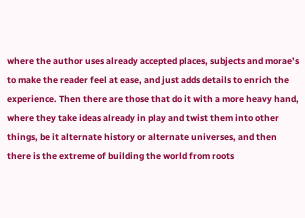where the author uses already accepted places, subjects and morae’s to make the reader feel at ease, and just adds details to enrich the experience. Then there are those that do it with a more heavy hand, where they take ideas already in play and twist them into other things, be it alternate history or alternate universes, and then there is the extreme of building the world from roots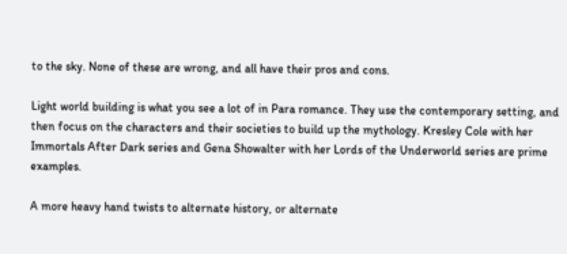to the sky. None of these are wrong, and all have their pros and cons.

Light world building is what you see a lot of in Para romance. They use the contemporary setting, and then focus on the characters and their societies to build up the mythology. Kresley Cole with her Immortals After Dark series and Gena Showalter with her Lords of the Underworld series are prime examples.

A more heavy hand twists to alternate history, or alternate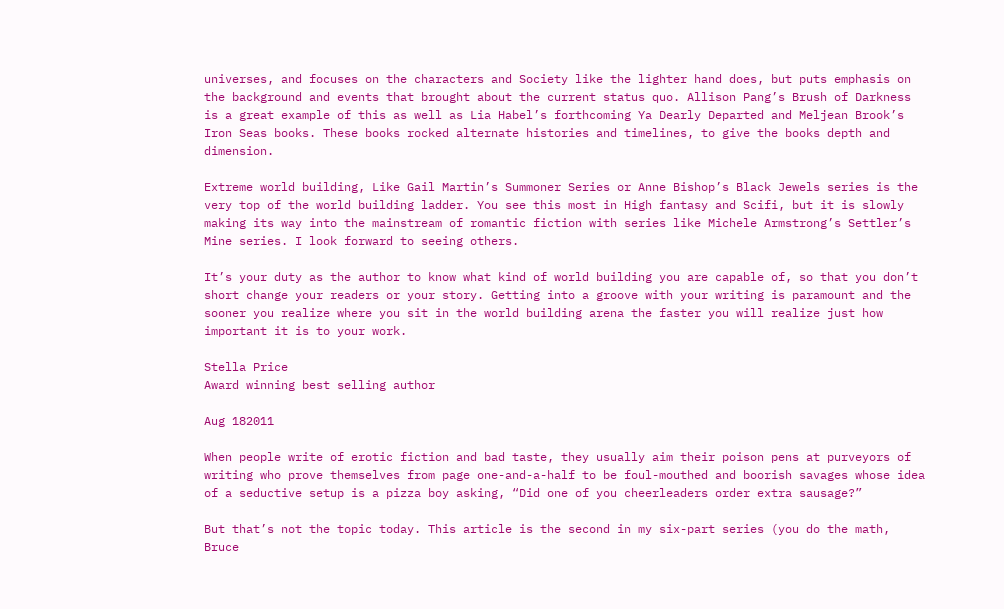universes, and focuses on the characters and Society like the lighter hand does, but puts emphasis on the background and events that brought about the current status quo. Allison Pang’s Brush of Darkness is a great example of this as well as Lia Habel’s forthcoming Ya Dearly Departed and Meljean Brook’s Iron Seas books. These books rocked alternate histories and timelines, to give the books depth and dimension.

Extreme world building, Like Gail Martin’s Summoner Series or Anne Bishop’s Black Jewels series is the very top of the world building ladder. You see this most in High fantasy and Scifi, but it is slowly making its way into the mainstream of romantic fiction with series like Michele Armstrong’s Settler’s Mine series. I look forward to seeing others.

It’s your duty as the author to know what kind of world building you are capable of, so that you don’t short change your readers or your story. Getting into a groove with your writing is paramount and the sooner you realize where you sit in the world building arena the faster you will realize just how important it is to your work.

Stella Price
Award winning best selling author

Aug 182011

When people write of erotic fiction and bad taste, they usually aim their poison pens at purveyors of writing who prove themselves from page one-and-a-half to be foul-mouthed and boorish savages whose idea of a seductive setup is a pizza boy asking, “Did one of you cheerleaders order extra sausage?”

But that’s not the topic today. This article is the second in my six-part series (you do the math, Bruce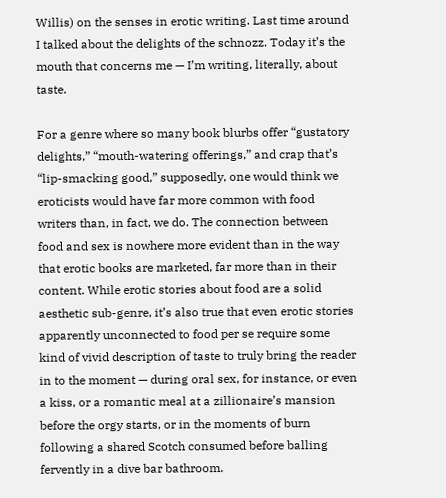Willis) on the senses in erotic writing. Last time around I talked about the delights of the schnozz. Today it’s the mouth that concerns me — I’m writing, literally, about taste.

For a genre where so many book blurbs offer “gustatory delights,” “mouth-watering offerings,” and crap that’s “lip-smacking good,” supposedly, one would think we eroticists would have far more common with food writers than, in fact, we do. The connection between food and sex is nowhere more evident than in the way that erotic books are marketed, far more than in their content. While erotic stories about food are a solid aesthetic sub-genre, it’s also true that even erotic stories apparently unconnected to food per se require some kind of vivid description of taste to truly bring the reader in to the moment — during oral sex, for instance, or even a kiss, or a romantic meal at a zillionaire’s mansion before the orgy starts, or in the moments of burn following a shared Scotch consumed before balling fervently in a dive bar bathroom.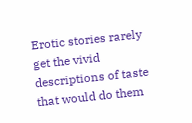Erotic stories rarely get the vivid descriptions of taste that would do them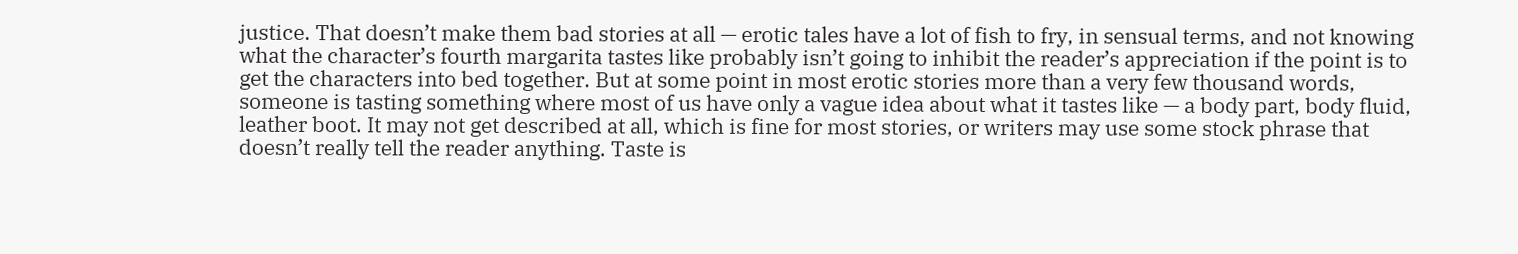justice. That doesn’t make them bad stories at all — erotic tales have a lot of fish to fry, in sensual terms, and not knowing what the character’s fourth margarita tastes like probably isn’t going to inhibit the reader’s appreciation if the point is to get the characters into bed together. But at some point in most erotic stories more than a very few thousand words, someone is tasting something where most of us have only a vague idea about what it tastes like — a body part, body fluid, leather boot. It may not get described at all, which is fine for most stories, or writers may use some stock phrase that doesn’t really tell the reader anything. Taste is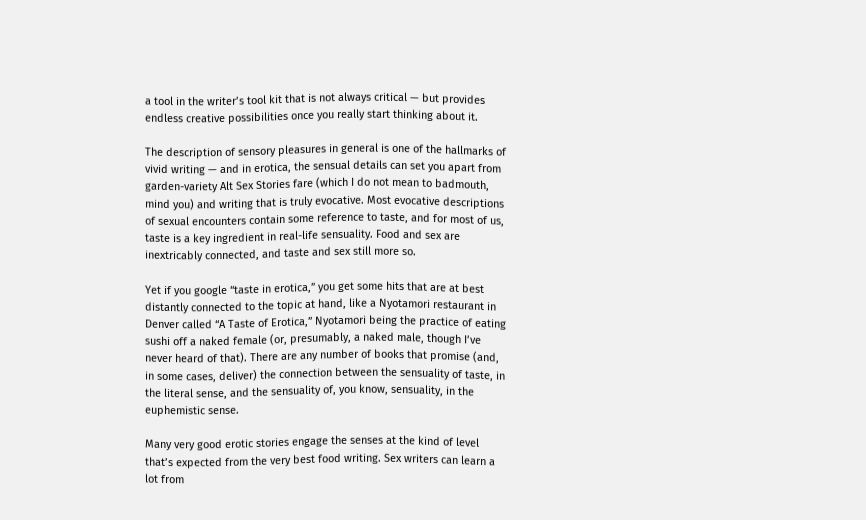a tool in the writer’s tool kit that is not always critical — but provides endless creative possibilities once you really start thinking about it.

The description of sensory pleasures in general is one of the hallmarks of vivid writing — and in erotica, the sensual details can set you apart from garden-variety Alt Sex Stories fare (which I do not mean to badmouth, mind you) and writing that is truly evocative. Most evocative descriptions of sexual encounters contain some reference to taste, and for most of us, taste is a key ingredient in real-life sensuality. Food and sex are inextricably connected, and taste and sex still more so.

Yet if you google “taste in erotica,” you get some hits that are at best distantly connected to the topic at hand, like a Nyotamori restaurant in Denver called “A Taste of Erotica,” Nyotamori being the practice of eating sushi off a naked female (or, presumably, a naked male, though I’ve never heard of that). There are any number of books that promise (and, in some cases, deliver) the connection between the sensuality of taste, in the literal sense, and the sensuality of, you know, sensuality, in the euphemistic sense.

Many very good erotic stories engage the senses at the kind of level that’s expected from the very best food writing. Sex writers can learn a lot from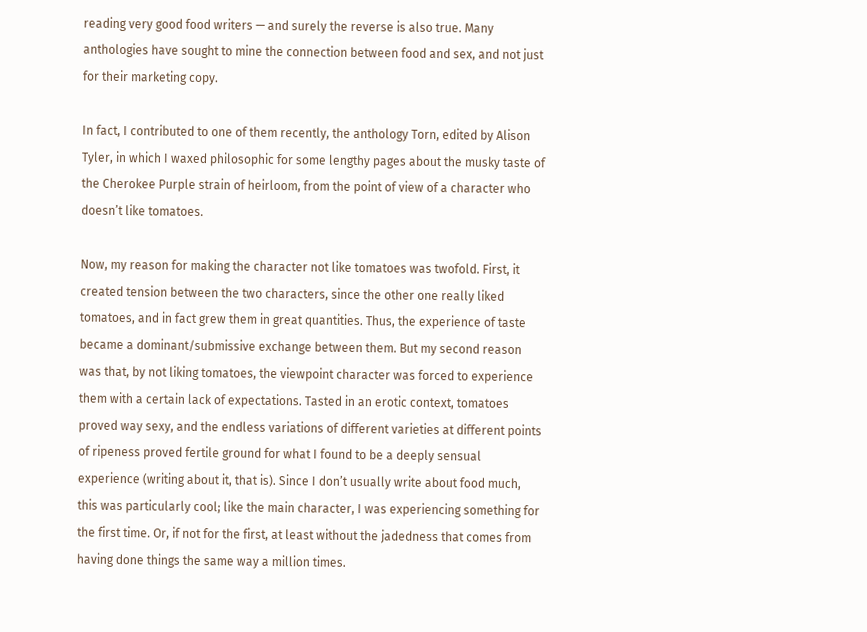reading very good food writers — and surely the reverse is also true. Many anthologies have sought to mine the connection between food and sex, and not just for their marketing copy.

In fact, I contributed to one of them recently, the anthology Torn, edited by Alison Tyler, in which I waxed philosophic for some lengthy pages about the musky taste of the Cherokee Purple strain of heirloom, from the point of view of a character who doesn’t like tomatoes.

Now, my reason for making the character not like tomatoes was twofold. First, it created tension between the two characters, since the other one really liked tomatoes, and in fact grew them in great quantities. Thus, the experience of taste became a dominant/submissive exchange between them. But my second reason was that, by not liking tomatoes, the viewpoint character was forced to experience them with a certain lack of expectations. Tasted in an erotic context, tomatoes proved way sexy, and the endless variations of different varieties at different points of ripeness proved fertile ground for what I found to be a deeply sensual experience (writing about it, that is). Since I don’t usually write about food much, this was particularly cool; like the main character, I was experiencing something for the first time. Or, if not for the first, at least without the jadedness that comes from having done things the same way a million times.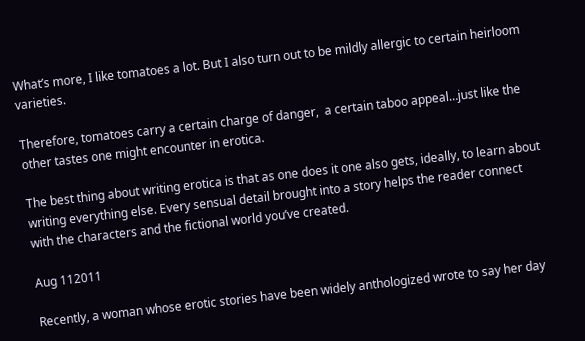What’s more, I like tomatoes a lot. But I also turn out to be mildly allergic to certain heirloom varieties.

Therefore, tomatoes carry a certain charge of danger,  a certain taboo appeal…just like the other tastes one might encounter in erotica.

The best thing about writing erotica is that as one does it one also gets, ideally, to learn about writing everything else. Every sensual detail brought into a story helps the reader connect with the characters and the fictional world you’ve created.

Aug 112011

Recently, a woman whose erotic stories have been widely anthologized wrote to say her day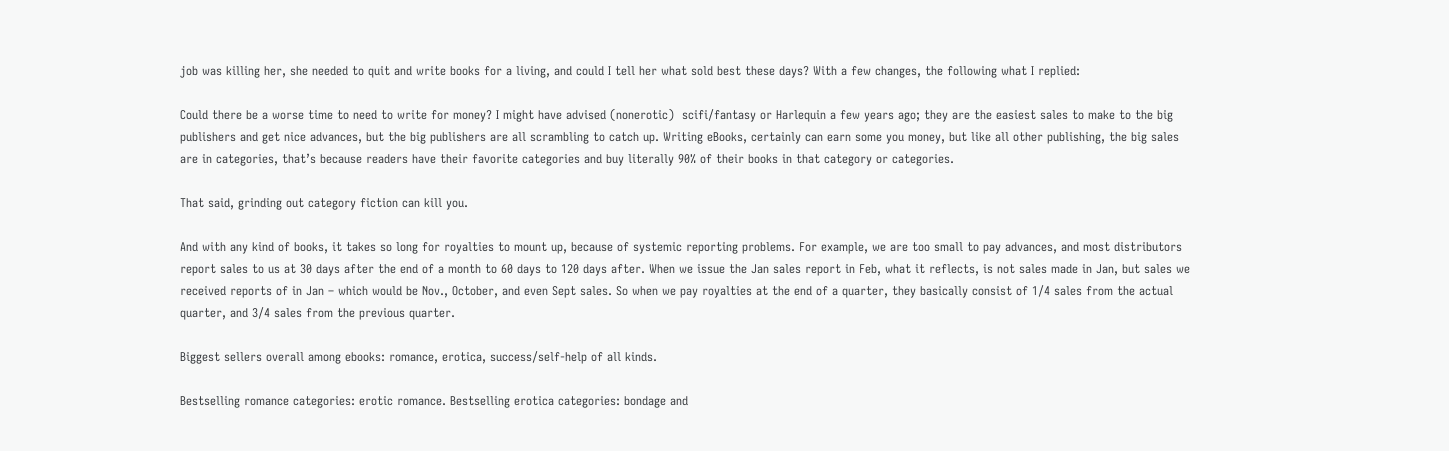job was killing her, she needed to quit and write books for a living, and could I tell her what sold best these days? With a few changes, the following what I replied:

Could there be a worse time to need to write for money? I might have advised (nonerotic)  scifi/fantasy or Harlequin a few years ago; they are the easiest sales to make to the big publishers and get nice advances, but the big publishers are all scrambling to catch up. Writing eBooks, certainly can earn some you money, but like all other publishing, the big sales are in categories, that’s because readers have their favorite categories and buy literally 90% of their books in that category or categories.

That said, grinding out category fiction can kill you.

And with any kind of books, it takes so long for royalties to mount up, because of systemic reporting problems. For example, we are too small to pay advances, and most distributors report sales to us at 30 days after the end of a month to 60 days to 120 days after. When we issue the Jan sales report in Feb, what it reflects, is not sales made in Jan, but sales we received reports of in Jan – which would be Nov., October, and even Sept sales. So when we pay royalties at the end of a quarter, they basically consist of 1/4 sales from the actual quarter, and 3/4 sales from the previous quarter.

Biggest sellers overall among ebooks: romance, erotica, success/self-help of all kinds.

Bestselling romance categories: erotic romance. Bestselling erotica categories: bondage and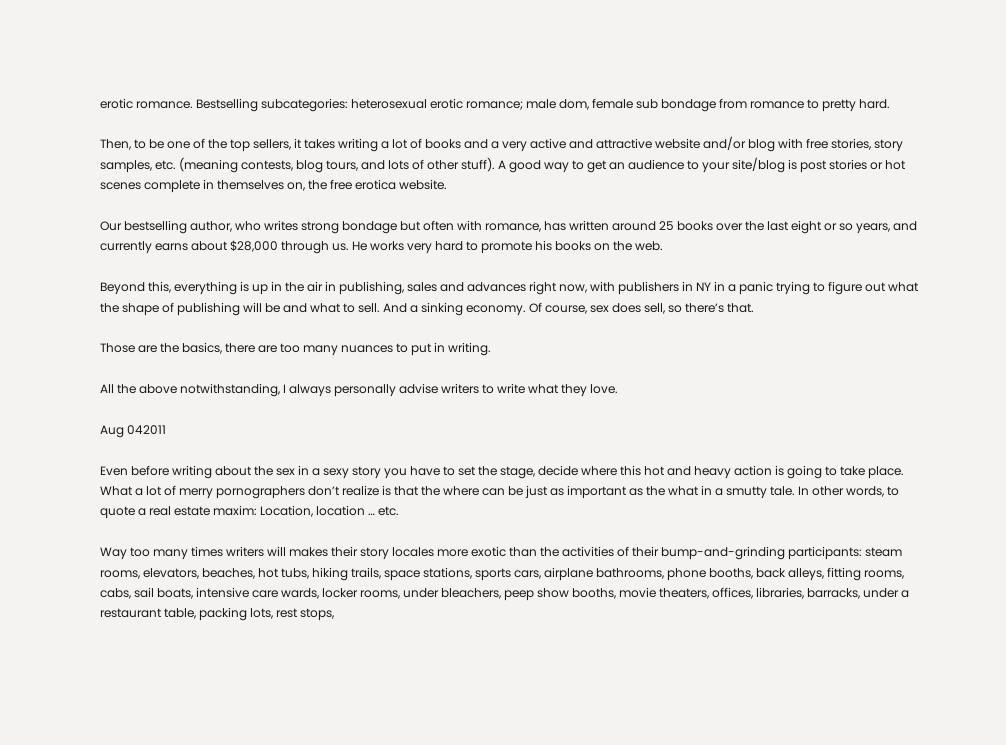erotic romance. Bestselling subcategories: heterosexual erotic romance; male dom, female sub bondage from romance to pretty hard.

Then, to be one of the top sellers, it takes writing a lot of books and a very active and attractive website and/or blog with free stories, story samples, etc. (meaning contests, blog tours, and lots of other stuff). A good way to get an audience to your site/blog is post stories or hot scenes complete in themselves on, the free erotica website.

Our bestselling author, who writes strong bondage but often with romance, has written around 25 books over the last eight or so years, and currently earns about $28,000 through us. He works very hard to promote his books on the web.

Beyond this, everything is up in the air in publishing, sales and advances right now, with publishers in NY in a panic trying to figure out what the shape of publishing will be and what to sell. And a sinking economy. Of course, sex does sell, so there’s that.

Those are the basics, there are too many nuances to put in writing.

All the above notwithstanding, I always personally advise writers to write what they love.

Aug 042011

Even before writing about the sex in a sexy story you have to set the stage, decide where this hot and heavy action is going to take place. What a lot of merry pornographers don’t realize is that the where can be just as important as the what in a smutty tale. In other words, to quote a real estate maxim: Location, location … etc.

Way too many times writers will makes their story locales more exotic than the activities of their bump-and-grinding participants: steam rooms, elevators, beaches, hot tubs, hiking trails, space stations, sports cars, airplane bathrooms, phone booths, back alleys, fitting rooms, cabs, sail boats, intensive care wards, locker rooms, under bleachers, peep show booths, movie theaters, offices, libraries, barracks, under a restaurant table, packing lots, rest stops,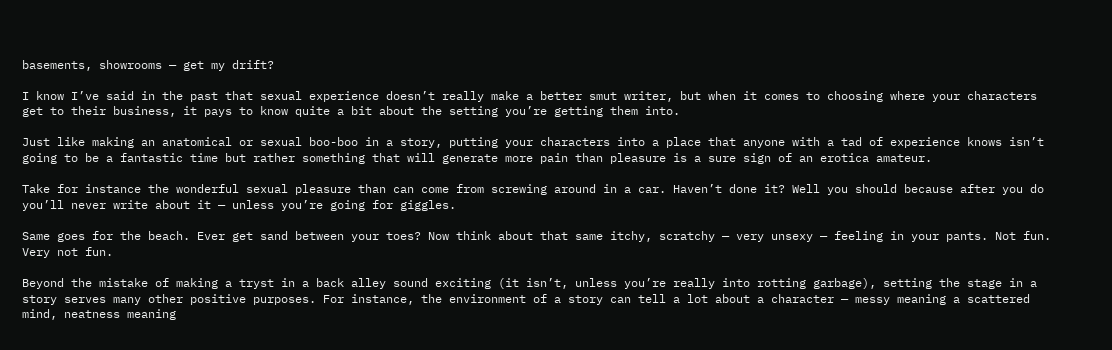basements, showrooms — get my drift?

I know I’ve said in the past that sexual experience doesn’t really make a better smut writer, but when it comes to choosing where your characters get to their business, it pays to know quite a bit about the setting you’re getting them into.

Just like making an anatomical or sexual boo-boo in a story, putting your characters into a place that anyone with a tad of experience knows isn’t going to be a fantastic time but rather something that will generate more pain than pleasure is a sure sign of an erotica amateur.

Take for instance the wonderful sexual pleasure than can come from screwing around in a car. Haven’t done it? Well you should because after you do you’ll never write about it — unless you’re going for giggles.

Same goes for the beach. Ever get sand between your toes? Now think about that same itchy, scratchy — very unsexy — feeling in your pants. Not fun. Very not fun.

Beyond the mistake of making a tryst in a back alley sound exciting (it isn’t, unless you’re really into rotting garbage), setting the stage in a story serves many other positive purposes. For instance, the environment of a story can tell a lot about a character — messy meaning a scattered mind, neatness meaning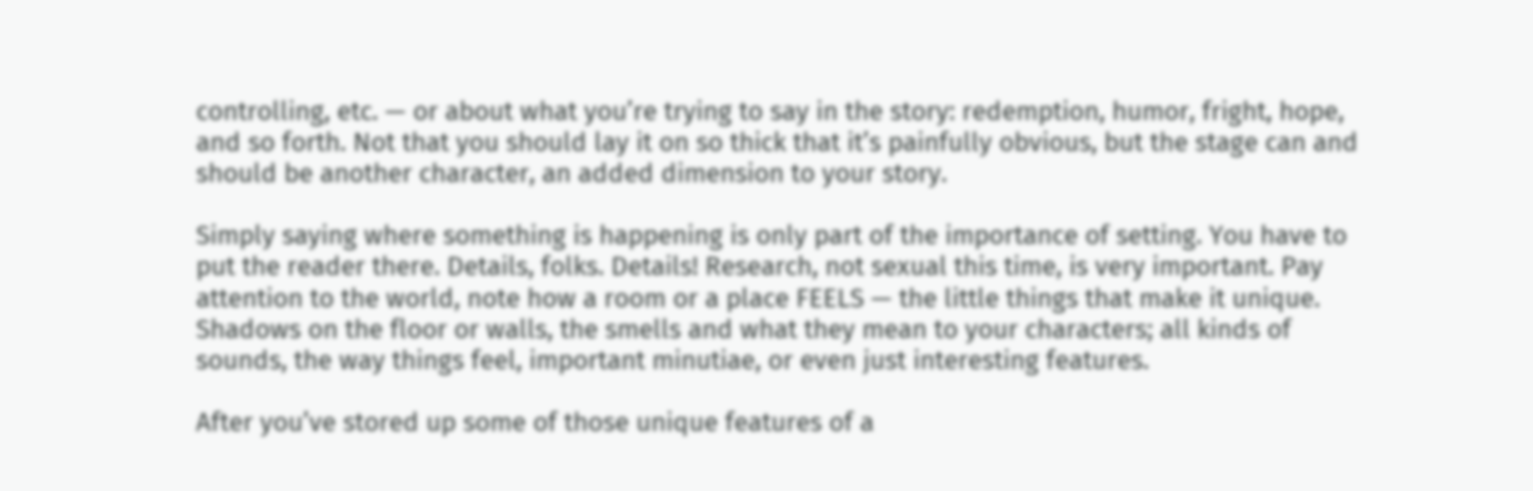controlling, etc. — or about what you’re trying to say in the story: redemption, humor, fright, hope, and so forth. Not that you should lay it on so thick that it’s painfully obvious, but the stage can and should be another character, an added dimension to your story.

Simply saying where something is happening is only part of the importance of setting. You have to put the reader there. Details, folks. Details! Research, not sexual this time, is very important. Pay attention to the world, note how a room or a place FEELS — the little things that make it unique. Shadows on the floor or walls, the smells and what they mean to your characters; all kinds of sounds, the way things feel, important minutiae, or even just interesting features.

After you’ve stored up some of those unique features of a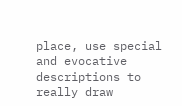place, use special and evocative descriptions to really draw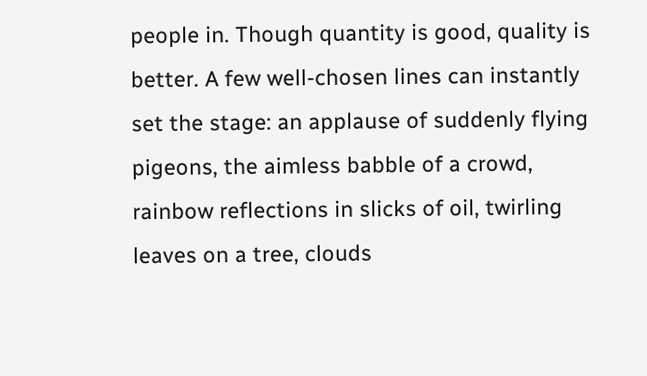people in. Though quantity is good, quality is better. A few well-chosen lines can instantly set the stage: an applause of suddenly flying pigeons, the aimless babble of a crowd, rainbow reflections in slicks of oil, twirling leaves on a tree, clouds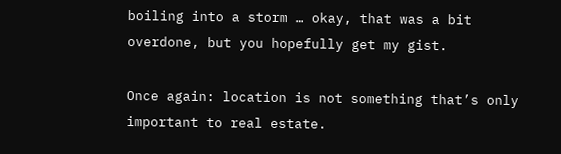boiling into a storm … okay, that was a bit overdone, but you hopefully get my gist.

Once again: location is not something that’s only important to real estate.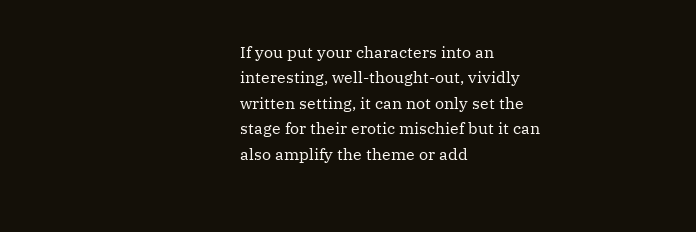If you put your characters into an interesting, well-thought-out, vividly written setting, it can not only set the stage for their erotic mischief but it can also amplify the theme or add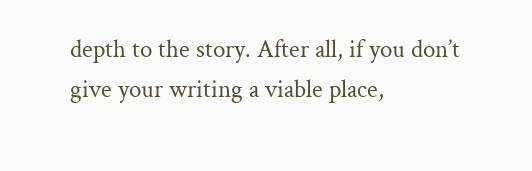depth to the story. After all, if you don’t give your writing a viable place,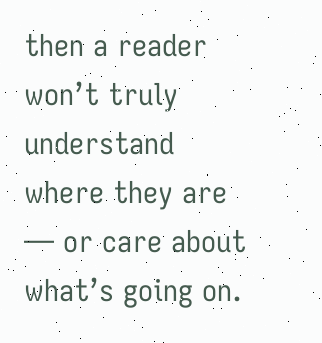then a reader won’t truly understand where they are — or care about what’s going on.